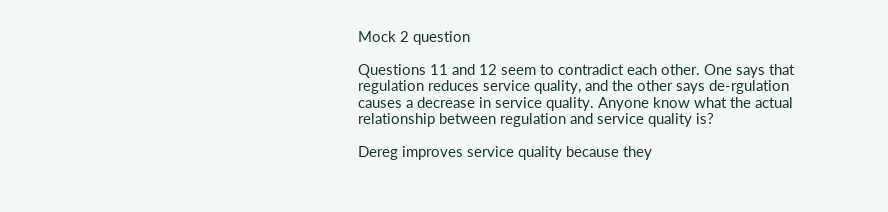Mock 2 question

Questions 11 and 12 seem to contradict each other. One says that regulation reduces service quality, and the other says de-rgulation causes a decrease in service quality. Anyone know what the actual relationship between regulation and service quality is?

Dereg improves service quality because they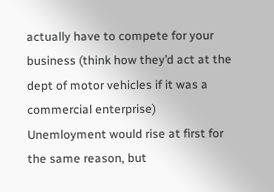actually have to compete for your business (think how they’d act at the dept of motor vehicles if it was a commercial enterprise) Unemloyment would rise at first for the same reason, but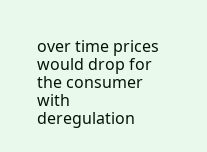over time prices would drop for the consumer with deregulation